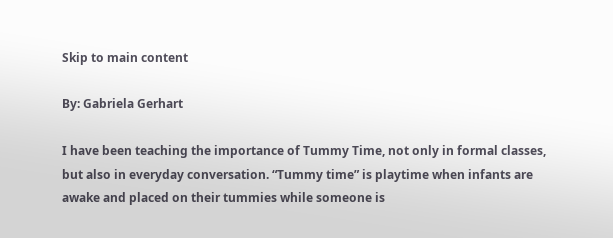Skip to main content

By: Gabriela Gerhart

I have been teaching the importance of Tummy Time, not only in formal classes, but also in everyday conversation. “Tummy time” is playtime when infants are awake and placed on their tummies while someone is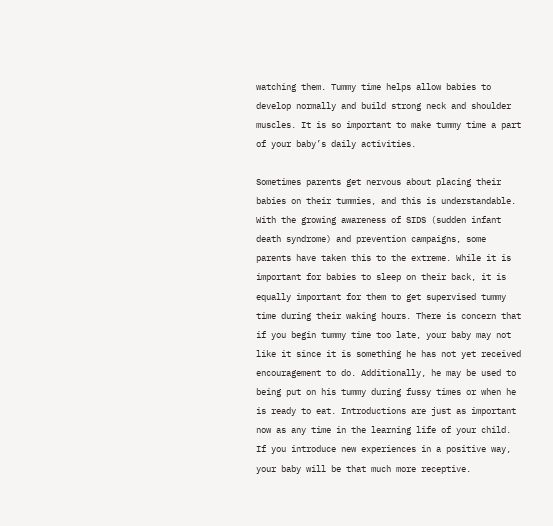watching them. Tummy time helps allow babies to develop normally and build strong neck and shoulder muscles. It is so important to make tummy time a part of your baby’s daily activities.

Sometimes parents get nervous about placing their babies on their tummies, and this is understandable. With the growing awareness of SIDS (sudden infant death syndrome) and prevention campaigns, some parents have taken this to the extreme. While it is important for babies to sleep on their back, it is equally important for them to get supervised tummy time during their waking hours. There is concern that if you begin tummy time too late, your baby may not like it since it is something he has not yet received encouragement to do. Additionally, he may be used to being put on his tummy during fussy times or when he is ready to eat. Introductions are just as important now as any time in the learning life of your child. If you introduce new experiences in a positive way, your baby will be that much more receptive.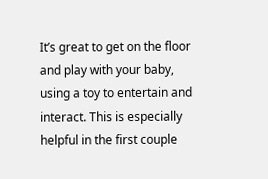It’s great to get on the floor and play with your baby, using a toy to entertain and interact. This is especially helpful in the first couple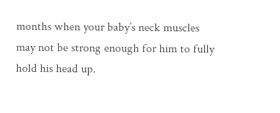months when your baby’s neck muscles may not be strong enough for him to fully hold his head up.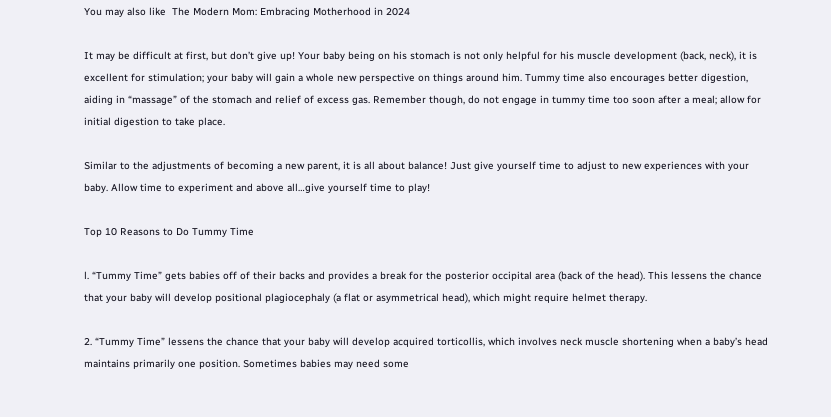You may also like  The Modern Mom: Embracing Motherhood in 2024

It may be difficult at first, but don’t give up! Your baby being on his stomach is not only helpful for his muscle development (back, neck), it is excellent for stimulation; your baby will gain a whole new perspective on things around him. Tummy time also encourages better digestion, aiding in “massage” of the stomach and relief of excess gas. Remember though, do not engage in tummy time too soon after a meal; allow for initial digestion to take place.

Similar to the adjustments of becoming a new parent, it is all about balance! Just give yourself time to adjust to new experiences with your baby. Allow time to experiment and above all…give yourself time to play!

Top 10 Reasons to Do Tummy Time

l. “Tummy Time” gets babies off of their backs and provides a break for the posterior occipital area (back of the head). This lessens the chance that your baby will develop positional plagiocephaly (a flat or asymmetrical head), which might require helmet therapy.

2. “Tummy Time” lessens the chance that your baby will develop acquired torticollis, which involves neck muscle shortening when a baby’s head maintains primarily one position. Sometimes babies may need some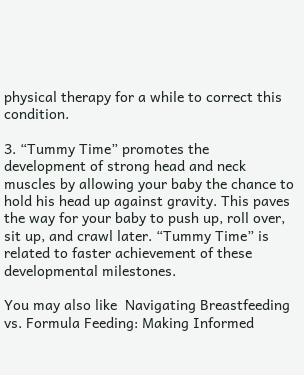physical therapy for a while to correct this condition.

3. “Tummy Time” promotes the development of strong head and neck muscles by allowing your baby the chance to hold his head up against gravity. This paves the way for your baby to push up, roll over, sit up, and crawl later. “Tummy Time” is related to faster achievement of these developmental milestones.

You may also like  Navigating Breastfeeding vs. Formula Feeding: Making Informed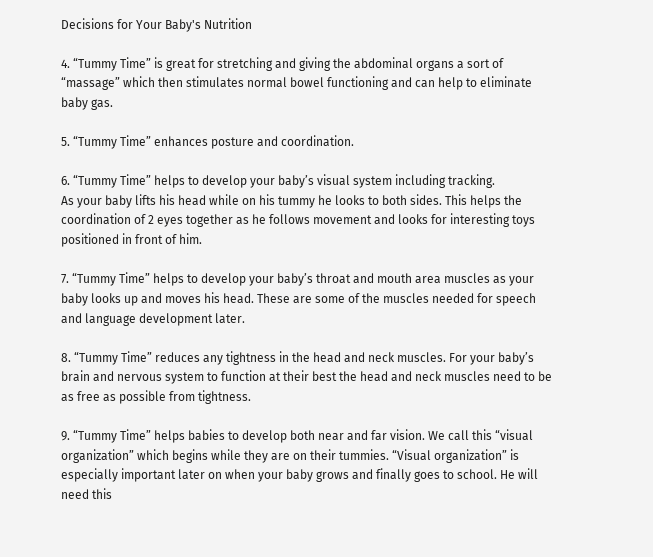Decisions for Your Baby's Nutrition

4. “Tummy Time” is great for stretching and giving the abdominal organs a sort of “massage” which then stimulates normal bowel functioning and can help to eliminate baby gas.

5. “Tummy Time” enhances posture and coordination.

6. “Tummy Time” helps to develop your baby’s visual system including tracking.
As your baby lifts his head while on his tummy he looks to both sides. This helps the coordination of 2 eyes together as he follows movement and looks for interesting toys positioned in front of him.

7. “Tummy Time” helps to develop your baby’s throat and mouth area muscles as your baby looks up and moves his head. These are some of the muscles needed for speech and language development later.

8. “Tummy Time” reduces any tightness in the head and neck muscles. For your baby’s brain and nervous system to function at their best the head and neck muscles need to be as free as possible from tightness.

9. “Tummy Time” helps babies to develop both near and far vision. We call this “visual organization” which begins while they are on their tummies. “Visual organization” is especially important later on when your baby grows and finally goes to school. He will need this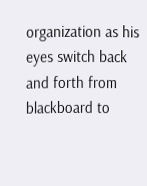organization as his eyes switch back and forth from blackboard to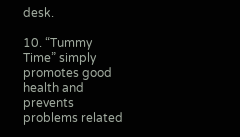desk.

10. “Tummy Time” simply promotes good health and prevents problems related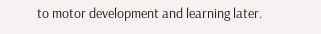to motor development and learning later.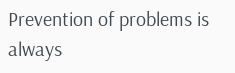Prevention of problems is always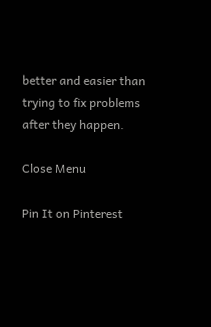better and easier than trying to fix problems after they happen.

Close Menu

Pin It on Pinterest